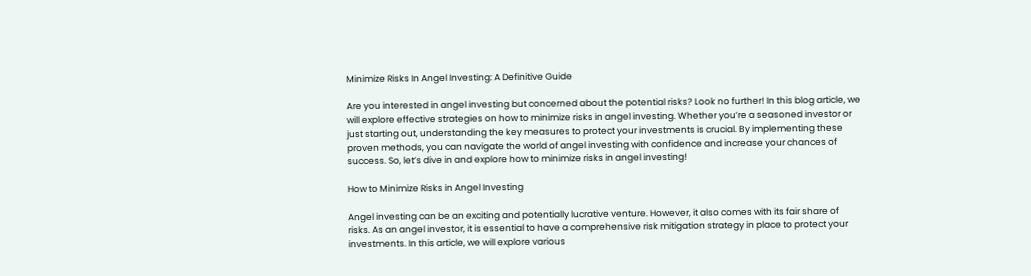Minimize Risks In Angel Investing: A Definitive Guide

Are you interested in angel investing but concerned about the potential risks? Look no further! In this blog article, we will explore effective strategies on how to minimize risks in angel investing. Whether you’re a seasoned investor or just starting out, understanding the key measures to protect your investments is crucial. By implementing these proven methods, you can navigate the world of angel investing with confidence and increase your chances of success. So, let’s dive in and explore how to minimize risks in angel investing!

How to Minimize Risks in Angel Investing

Angel investing can be an exciting and potentially lucrative venture. However, it also comes with its fair share of risks. As an angel investor, it is essential to have a comprehensive risk mitigation strategy in place to protect your investments. In this article, we will explore various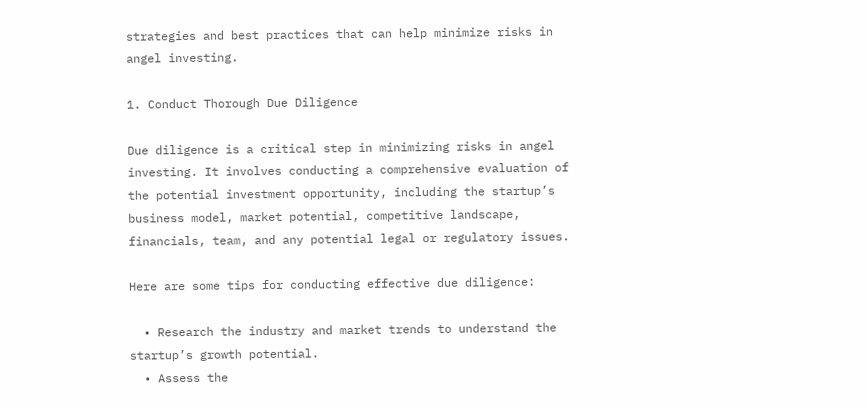strategies and best practices that can help minimize risks in angel investing.

1. Conduct Thorough Due Diligence

Due diligence is a critical step in minimizing risks in angel investing. It involves conducting a comprehensive evaluation of the potential investment opportunity, including the startup’s business model, market potential, competitive landscape, financials, team, and any potential legal or regulatory issues.

Here are some tips for conducting effective due diligence:

  • Research the industry and market trends to understand the startup’s growth potential.
  • Assess the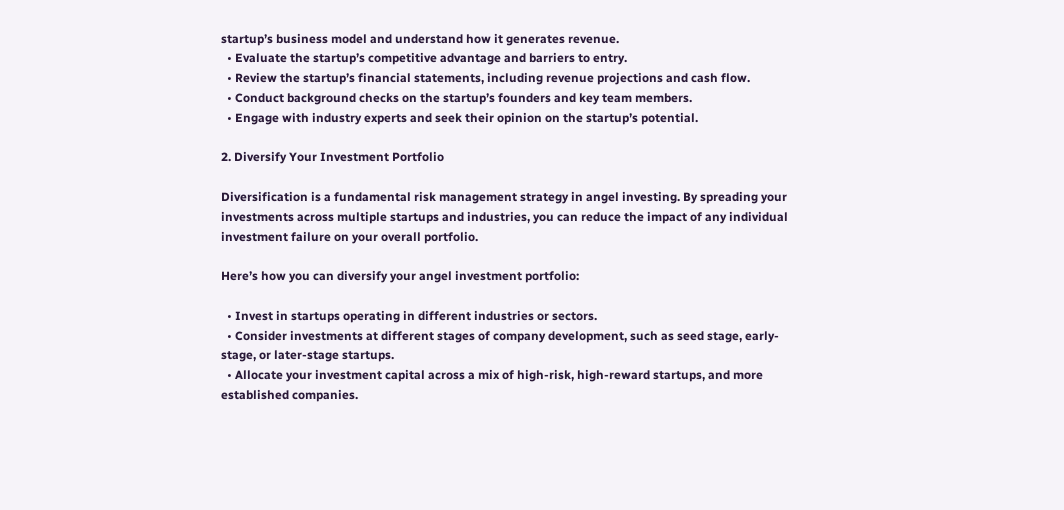startup’s business model and understand how it generates revenue.
  • Evaluate the startup’s competitive advantage and barriers to entry.
  • Review the startup’s financial statements, including revenue projections and cash flow.
  • Conduct background checks on the startup’s founders and key team members.
  • Engage with industry experts and seek their opinion on the startup’s potential.

2. Diversify Your Investment Portfolio

Diversification is a fundamental risk management strategy in angel investing. By spreading your investments across multiple startups and industries, you can reduce the impact of any individual investment failure on your overall portfolio.

Here’s how you can diversify your angel investment portfolio:

  • Invest in startups operating in different industries or sectors.
  • Consider investments at different stages of company development, such as seed stage, early-stage, or later-stage startups.
  • Allocate your investment capital across a mix of high-risk, high-reward startups, and more established companies.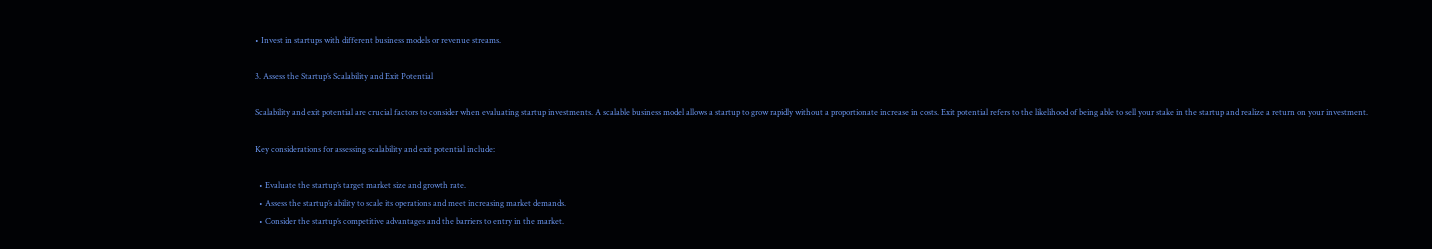• Invest in startups with different business models or revenue streams.

3. Assess the Startup’s Scalability and Exit Potential

Scalability and exit potential are crucial factors to consider when evaluating startup investments. A scalable business model allows a startup to grow rapidly without a proportionate increase in costs. Exit potential refers to the likelihood of being able to sell your stake in the startup and realize a return on your investment.

Key considerations for assessing scalability and exit potential include:

  • Evaluate the startup’s target market size and growth rate.
  • Assess the startup’s ability to scale its operations and meet increasing market demands.
  • Consider the startup’s competitive advantages and the barriers to entry in the market.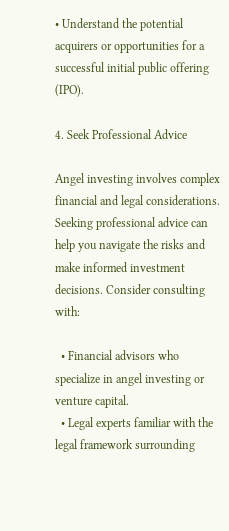• Understand the potential acquirers or opportunities for a successful initial public offering (IPO).

4. Seek Professional Advice

Angel investing involves complex financial and legal considerations. Seeking professional advice can help you navigate the risks and make informed investment decisions. Consider consulting with:

  • Financial advisors who specialize in angel investing or venture capital.
  • Legal experts familiar with the legal framework surrounding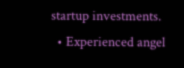startup investments.
  • Experienced angel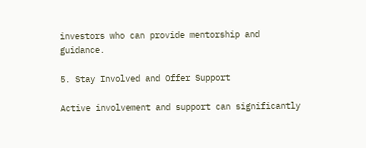investors who can provide mentorship and guidance.

5. Stay Involved and Offer Support

Active involvement and support can significantly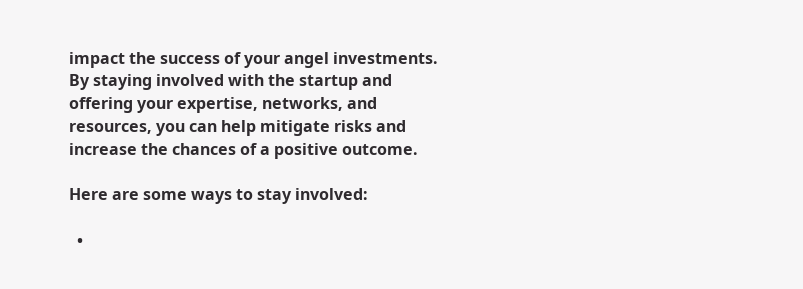impact the success of your angel investments. By staying involved with the startup and offering your expertise, networks, and resources, you can help mitigate risks and increase the chances of a positive outcome.

Here are some ways to stay involved:

  •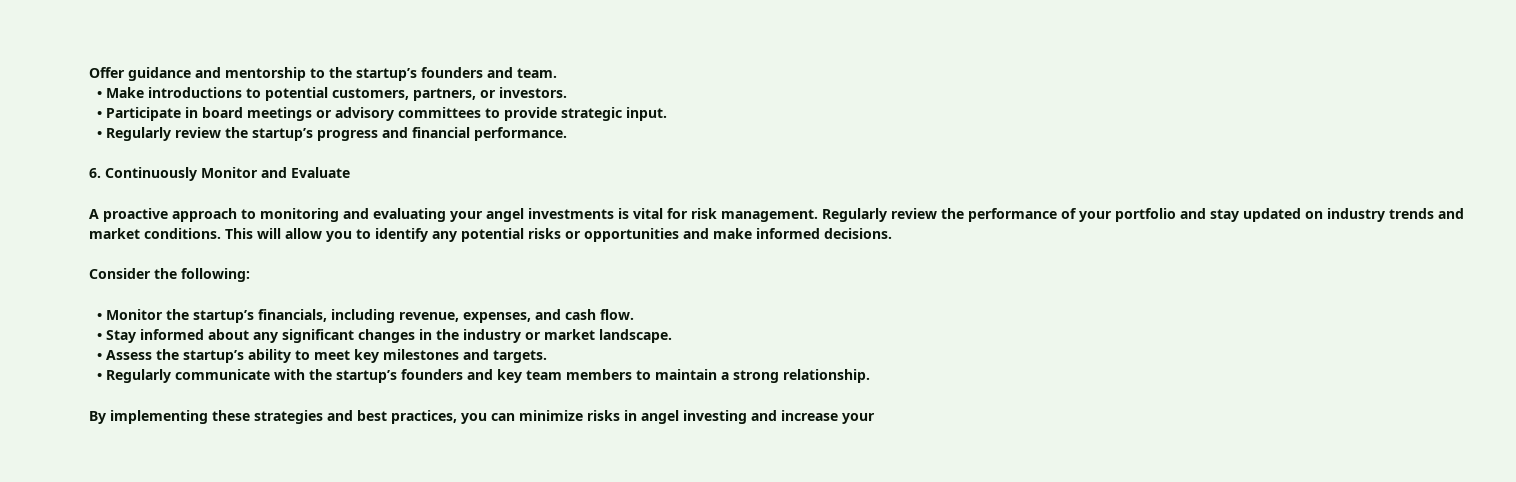Offer guidance and mentorship to the startup’s founders and team.
  • Make introductions to potential customers, partners, or investors.
  • Participate in board meetings or advisory committees to provide strategic input.
  • Regularly review the startup’s progress and financial performance.

6. Continuously Monitor and Evaluate

A proactive approach to monitoring and evaluating your angel investments is vital for risk management. Regularly review the performance of your portfolio and stay updated on industry trends and market conditions. This will allow you to identify any potential risks or opportunities and make informed decisions.

Consider the following:

  • Monitor the startup’s financials, including revenue, expenses, and cash flow.
  • Stay informed about any significant changes in the industry or market landscape.
  • Assess the startup’s ability to meet key milestones and targets.
  • Regularly communicate with the startup’s founders and key team members to maintain a strong relationship.

By implementing these strategies and best practices, you can minimize risks in angel investing and increase your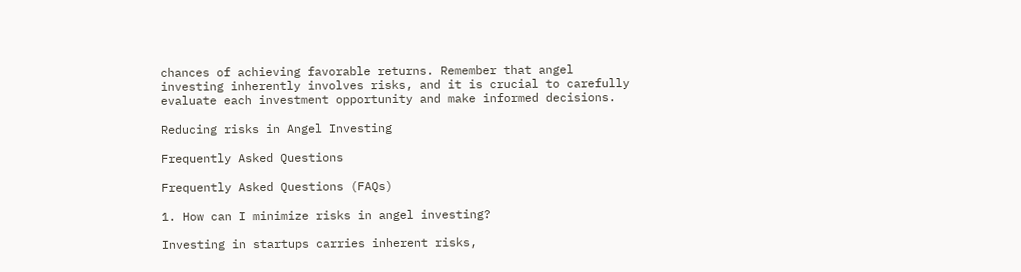chances of achieving favorable returns. Remember that angel investing inherently involves risks, and it is crucial to carefully evaluate each investment opportunity and make informed decisions.

Reducing risks in Angel Investing

Frequently Asked Questions

Frequently Asked Questions (FAQs)

1. How can I minimize risks in angel investing?

Investing in startups carries inherent risks,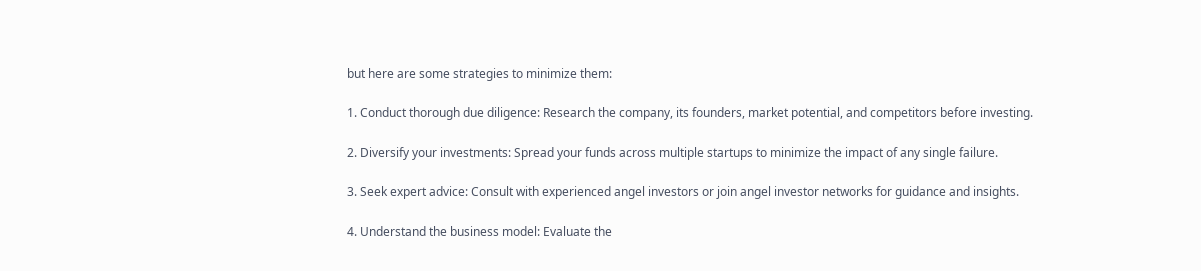but here are some strategies to minimize them:

1. Conduct thorough due diligence: Research the company, its founders, market potential, and competitors before investing.

2. Diversify your investments: Spread your funds across multiple startups to minimize the impact of any single failure.

3. Seek expert advice: Consult with experienced angel investors or join angel investor networks for guidance and insights.

4. Understand the business model: Evaluate the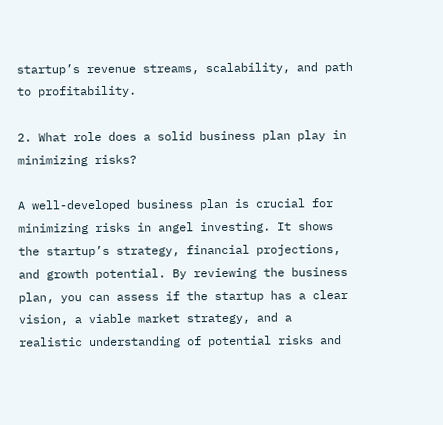startup’s revenue streams, scalability, and path to profitability.

2. What role does a solid business plan play in minimizing risks?

A well-developed business plan is crucial for minimizing risks in angel investing. It shows the startup’s strategy, financial projections, and growth potential. By reviewing the business plan, you can assess if the startup has a clear vision, a viable market strategy, and a realistic understanding of potential risks and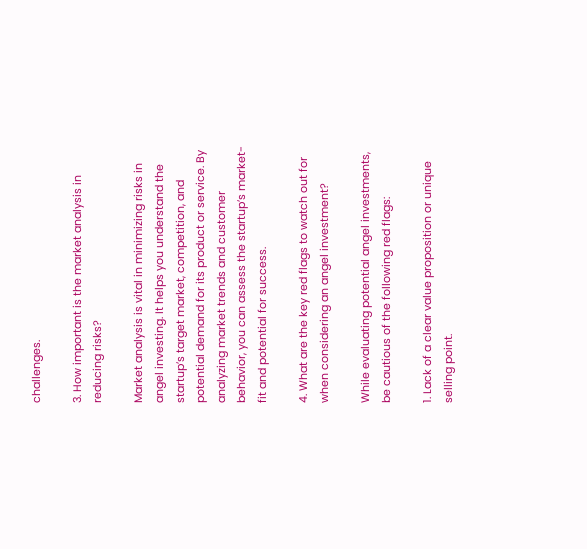challenges.

3. How important is the market analysis in reducing risks?

Market analysis is vital in minimizing risks in angel investing. It helps you understand the startup’s target market, competition, and potential demand for its product or service. By analyzing market trends and customer behavior, you can assess the startup’s market-fit and potential for success.

4. What are the key red flags to watch out for when considering an angel investment?

While evaluating potential angel investments, be cautious of the following red flags:

1. Lack of a clear value proposition or unique selling point.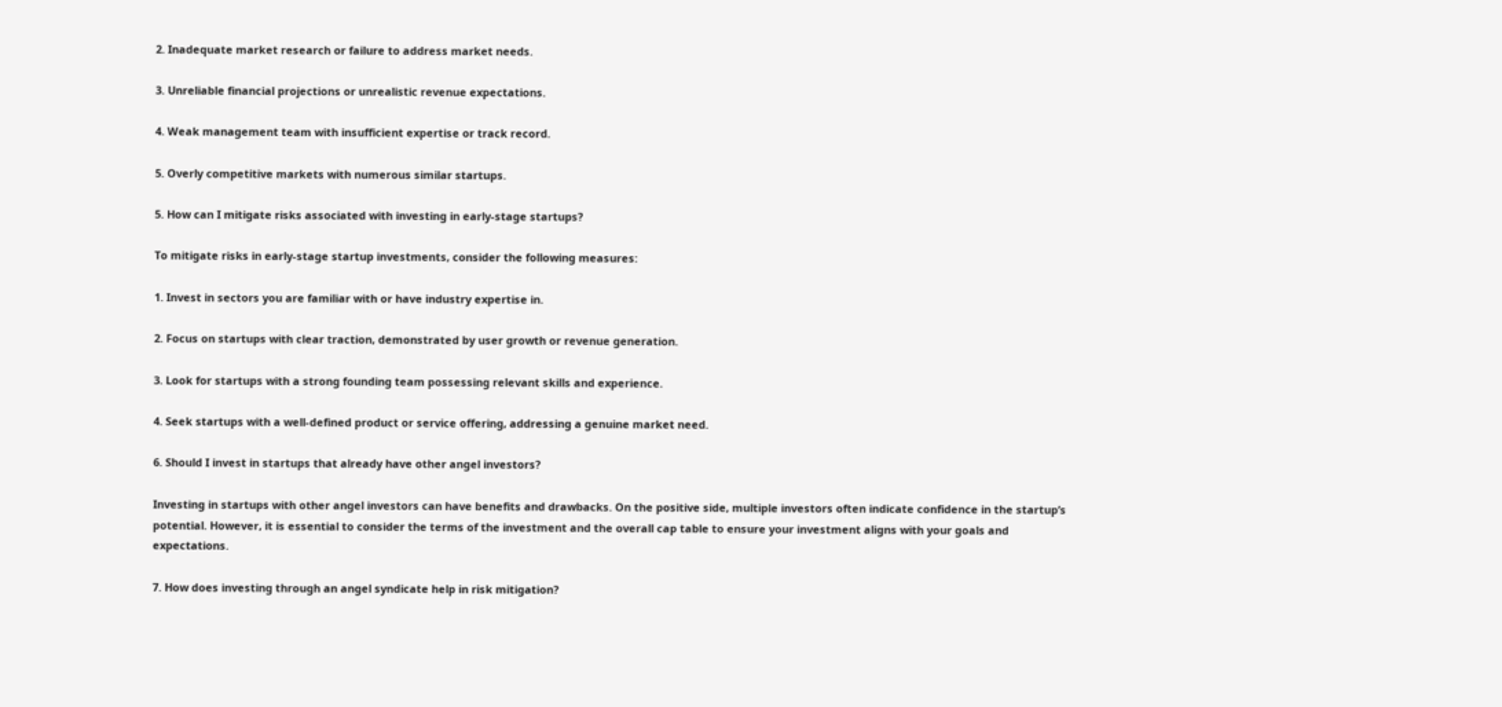2. Inadequate market research or failure to address market needs.

3. Unreliable financial projections or unrealistic revenue expectations.

4. Weak management team with insufficient expertise or track record.

5. Overly competitive markets with numerous similar startups.

5. How can I mitigate risks associated with investing in early-stage startups?

To mitigate risks in early-stage startup investments, consider the following measures:

1. Invest in sectors you are familiar with or have industry expertise in.

2. Focus on startups with clear traction, demonstrated by user growth or revenue generation.

3. Look for startups with a strong founding team possessing relevant skills and experience.

4. Seek startups with a well-defined product or service offering, addressing a genuine market need.

6. Should I invest in startups that already have other angel investors?

Investing in startups with other angel investors can have benefits and drawbacks. On the positive side, multiple investors often indicate confidence in the startup’s potential. However, it is essential to consider the terms of the investment and the overall cap table to ensure your investment aligns with your goals and expectations.

7. How does investing through an angel syndicate help in risk mitigation?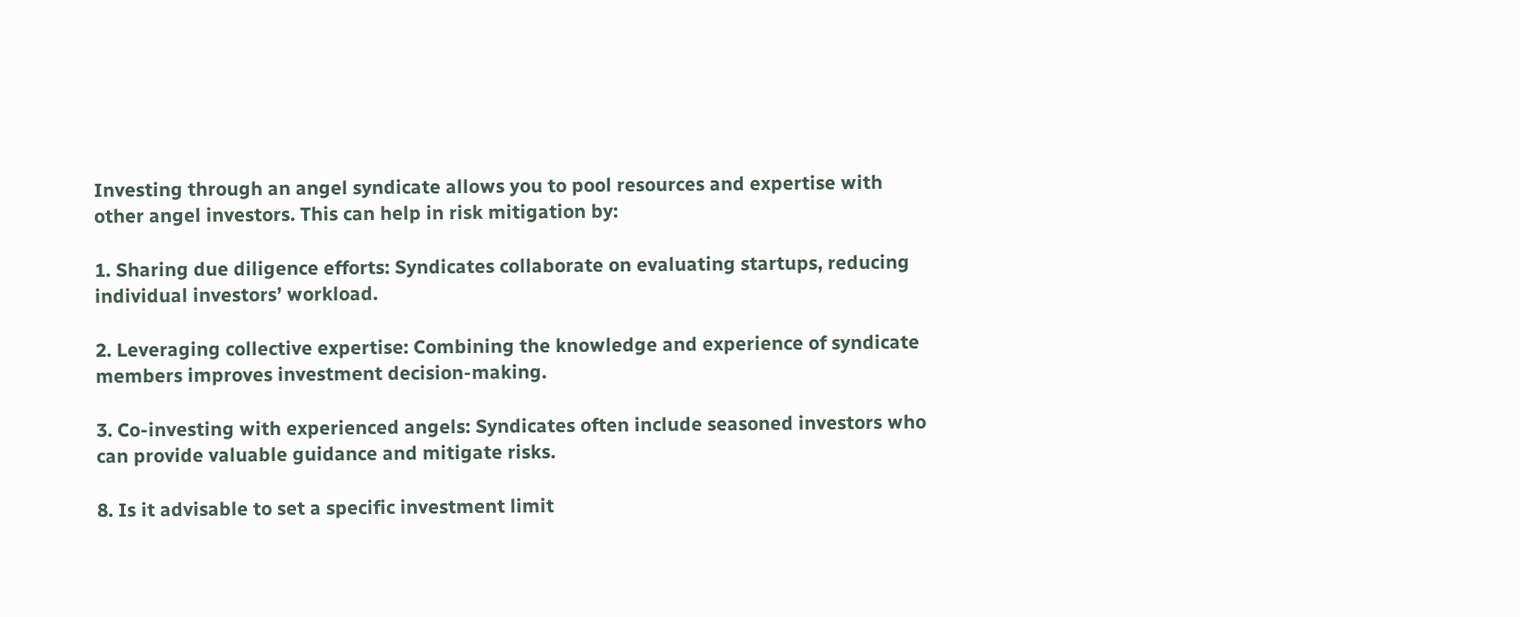Investing through an angel syndicate allows you to pool resources and expertise with other angel investors. This can help in risk mitigation by:

1. Sharing due diligence efforts: Syndicates collaborate on evaluating startups, reducing individual investors’ workload.

2. Leveraging collective expertise: Combining the knowledge and experience of syndicate members improves investment decision-making.

3. Co-investing with experienced angels: Syndicates often include seasoned investors who can provide valuable guidance and mitigate risks.

8. Is it advisable to set a specific investment limit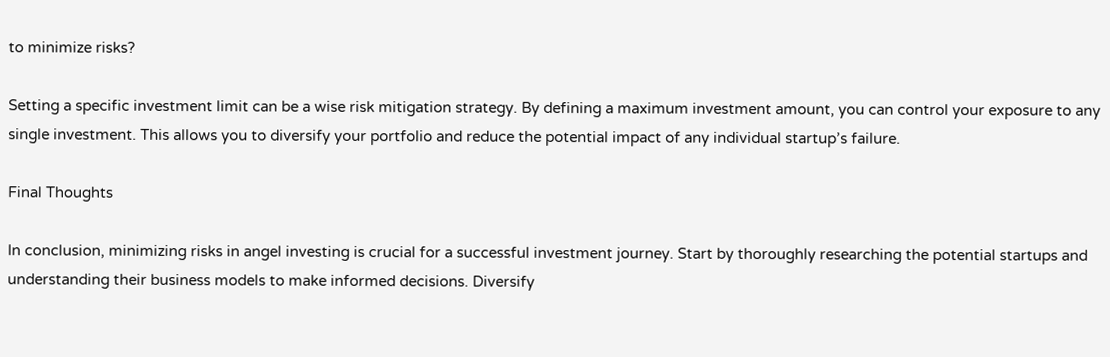to minimize risks?

Setting a specific investment limit can be a wise risk mitigation strategy. By defining a maximum investment amount, you can control your exposure to any single investment. This allows you to diversify your portfolio and reduce the potential impact of any individual startup’s failure.

Final Thoughts

In conclusion, minimizing risks in angel investing is crucial for a successful investment journey. Start by thoroughly researching the potential startups and understanding their business models to make informed decisions. Diversify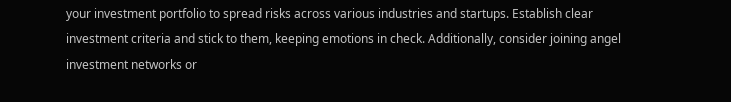your investment portfolio to spread risks across various industries and startups. Establish clear investment criteria and stick to them, keeping emotions in check. Additionally, consider joining angel investment networks or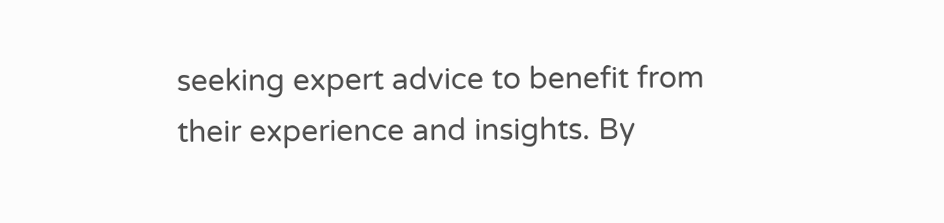seeking expert advice to benefit from their experience and insights. By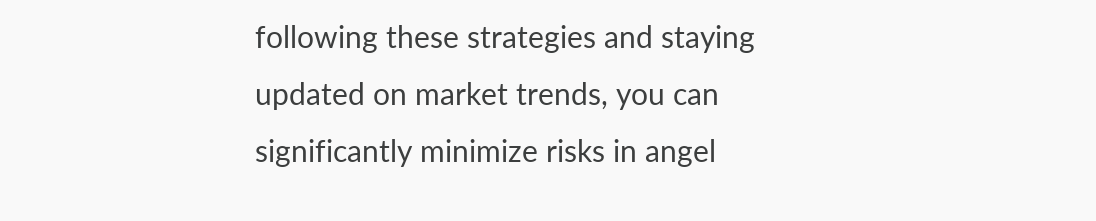following these strategies and staying updated on market trends, you can significantly minimize risks in angel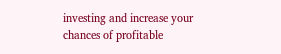investing and increase your chances of profitable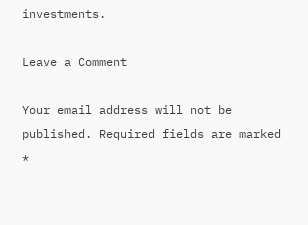investments.

Leave a Comment

Your email address will not be published. Required fields are marked *